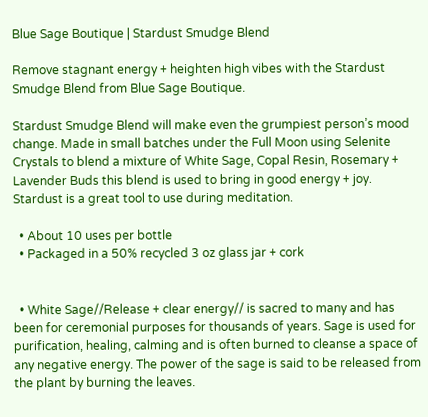Blue Sage Boutique | Stardust Smudge Blend

Remove stagnant energy + heighten high vibes with the Stardust Smudge Blend from Blue Sage Boutique.

Stardust Smudge Blend will make even the grumpiest person’s mood change. Made in small batches under the Full Moon using Selenite Crystals to blend a mixture of White Sage, Copal Resin, Rosemary + Lavender Buds this blend is used to bring in good energy + joy. Stardust is a great tool to use during meditation.

  • About 10 uses per bottle
  • Packaged in a 50% recycled 3 oz glass jar + cork


  • White Sage//Release + clear energy// is sacred to many and has been for ceremonial purposes for thousands of years. Sage is used for purification, healing, calming and is often burned to cleanse a space of any negative energy. The power of the sage is said to be released from the plant by burning the leaves.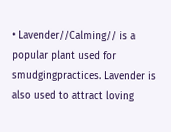• Lavender//Calming// is a popular plant used for smudgingpractices. Lavender is also used to attract loving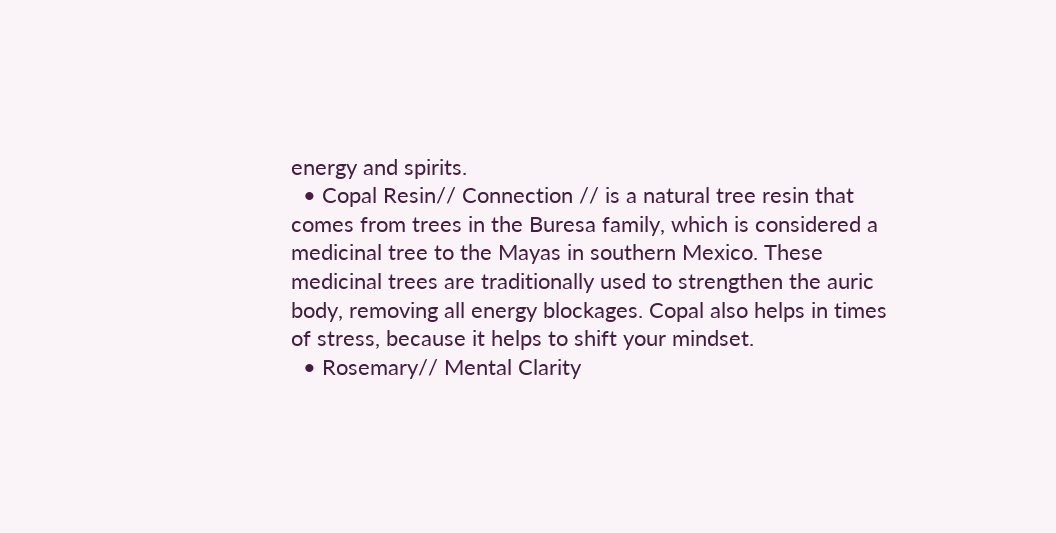energy and spirits.
  • Copal Resin// Connection // is a natural tree resin that comes from trees in the Buresa family, which is considered a medicinal tree to the Mayas in southern Mexico. These medicinal trees are traditionally used to strengthen the auric body, removing all energy blockages. Copal also helps in times of stress, because it helps to shift your mindset.
  • Rosemary// Mental Clarity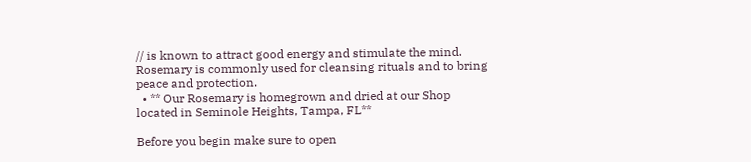// is known to attract good energy and stimulate the mind. Rosemary is commonly used for cleansing rituals and to bring peace and protection.
  • ** Our Rosemary is homegrown and dried at our Shop located in Seminole Heights, Tampa, FL**

Before you begin make sure to open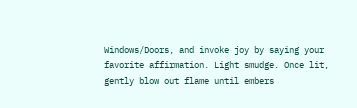Windows/Doors, and invoke joy by saying your favorite affirmation. Light smudge. Once lit, gently blow out flame until embers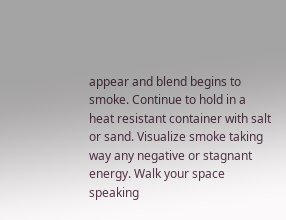appear and blend begins to smoke. Continue to hold in a heat resistant container with salt or sand. Visualize smoke taking way any negative or stagnant energy. Walk your space speaking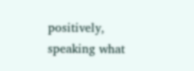positively, speaking what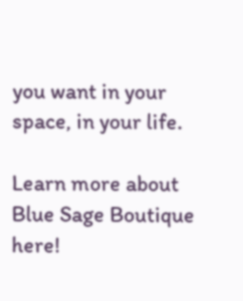you want in your space, in your life.

Learn more about Blue Sage Boutique here!